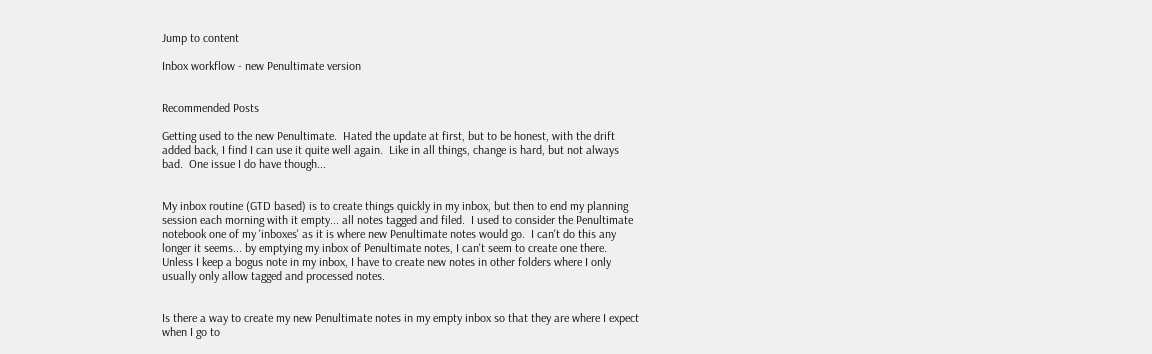Jump to content

Inbox workflow - new Penultimate version


Recommended Posts

Getting used to the new Penultimate.  Hated the update at first, but to be honest, with the drift added back, I find I can use it quite well again.  Like in all things, change is hard, but not always bad.  One issue I do have though...


My inbox routine (GTD based) is to create things quickly in my inbox, but then to end my planning session each morning with it empty... all notes tagged and filed.  I used to consider the Penultimate notebook one of my 'inboxes' as it is where new Penultimate notes would go.  I can't do this any longer it seems... by emptying my inbox of Penultimate notes, I can't seem to create one there.  Unless I keep a bogus note in my inbox, I have to create new notes in other folders where I only usually only allow tagged and processed notes.


Is there a way to create my new Penultimate notes in my empty inbox so that they are where I expect when I go to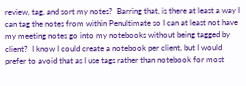review, tag, and sort my notes?  Barring that, is there at least a way I can tag the notes from within Penultimate so I can at least not have my meeting notes go into my notebooks without being tagged by client?  I know I could create a notebook per client, but I would prefer to avoid that as I use tags rather than notebook for most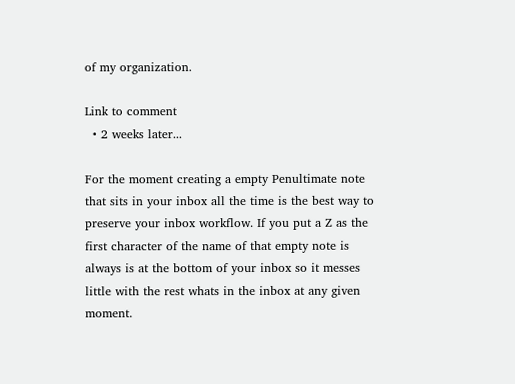of my organization.

Link to comment
  • 2 weeks later...

For the moment creating a empty Penultimate note that sits in your inbox all the time is the best way to preserve your inbox workflow. If you put a Z as the first character of the name of that empty note is always is at the bottom of your inbox so it messes little with the rest whats in the inbox at any given moment.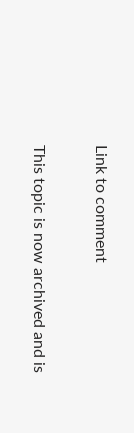Link to comment


This topic is now archived and is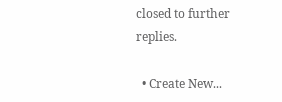closed to further replies.

  • Create New...